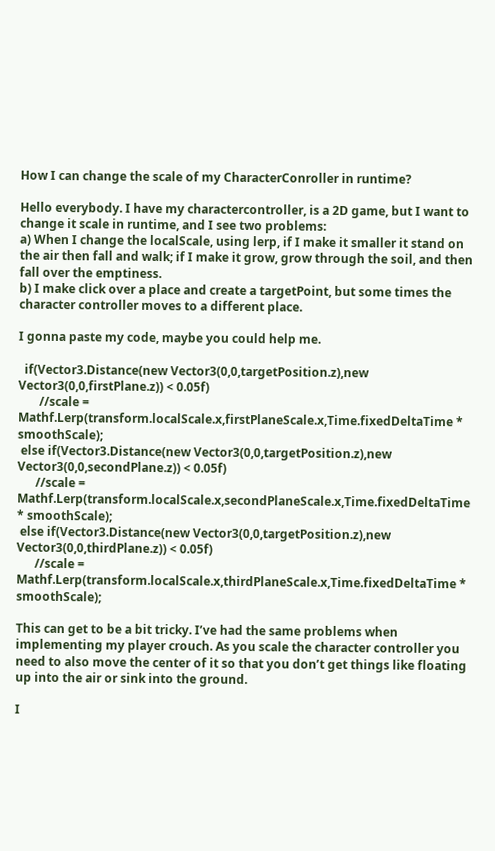How I can change the scale of my CharacterConroller in runtime?

Hello everybody. I have my charactercontroller, is a 2D game, but I want to change it scale in runtime, and I see two problems:
a) When I change the localScale, using lerp, if I make it smaller it stand on the air then fall and walk; if I make it grow, grow through the soil, and then fall over the emptiness.
b) I make click over a place and create a targetPoint, but some times the character controller moves to a different place.

I gonna paste my code, maybe you could help me.

  if(Vector3.Distance(new Vector3(0,0,targetPosition.z),new Vector3(0,0,firstPlane.z)) < 0.05f)
       //scale = Mathf.Lerp(transform.localScale.x,firstPlaneScale.x,Time.fixedDeltaTime * smoothScale);
 else if(Vector3.Distance(new Vector3(0,0,targetPosition.z),new Vector3(0,0,secondPlane.z)) < 0.05f)
      //scale = Mathf.Lerp(transform.localScale.x,secondPlaneScale.x,Time.fixedDeltaTime * smoothScale);
 else if(Vector3.Distance(new Vector3(0,0,targetPosition.z),new Vector3(0,0,thirdPlane.z)) < 0.05f)
      //scale = Mathf.Lerp(transform.localScale.x,thirdPlaneScale.x,Time.fixedDeltaTime * smoothScale);

This can get to be a bit tricky. I’ve had the same problems when implementing my player crouch. As you scale the character controller you need to also move the center of it so that you don’t get things like floating up into the air or sink into the ground.

I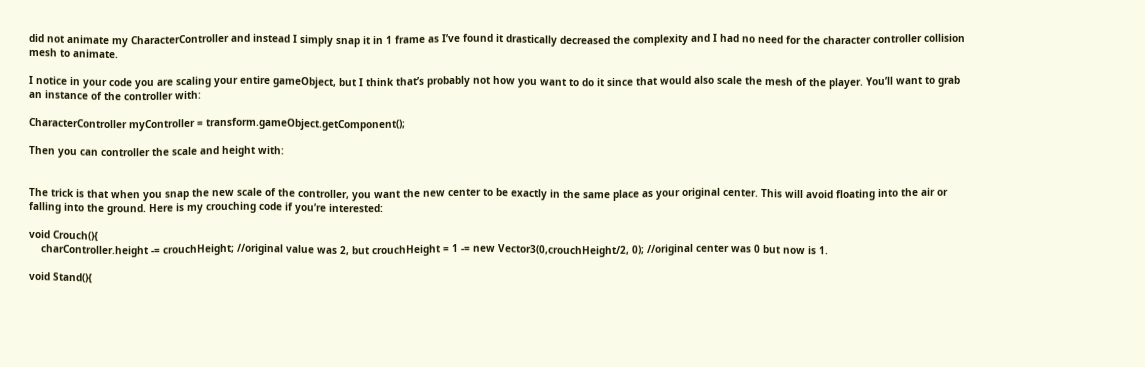did not animate my CharacterController and instead I simply snap it in 1 frame as I’ve found it drastically decreased the complexity and I had no need for the character controller collision mesh to animate.

I notice in your code you are scaling your entire gameObject, but I think that’s probably not how you want to do it since that would also scale the mesh of the player. You’ll want to grab an instance of the controller with:

CharacterController myController = transform.gameObject.getComponent();

Then you can controller the scale and height with:


The trick is that when you snap the new scale of the controller, you want the new center to be exactly in the same place as your original center. This will avoid floating into the air or falling into the ground. Here is my crouching code if you’re interested:

void Crouch(){
    charController.height -= crouchHeight; //original value was 2, but crouchHeight = 1 -= new Vector3(0,crouchHeight/2, 0); //original center was 0 but now is 1.

void Stand(){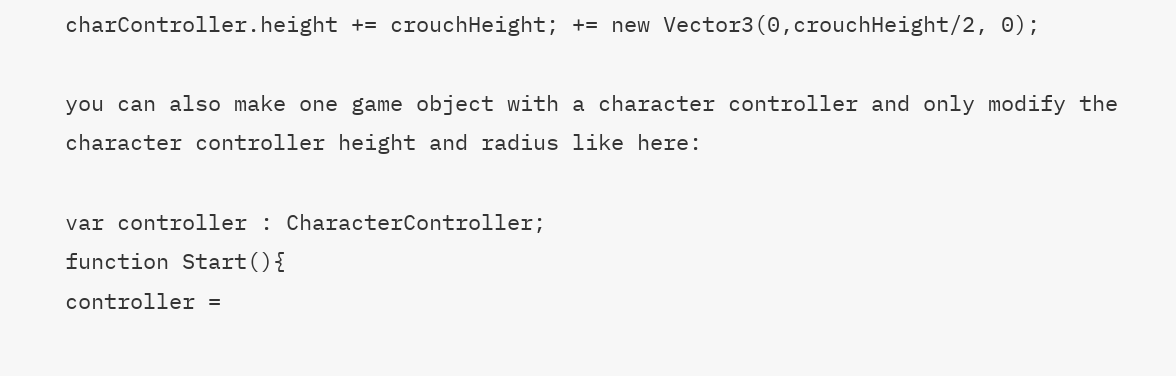charController.height += crouchHeight; += new Vector3(0,crouchHeight/2, 0);

you can also make one game object with a character controller and only modify the character controller height and radius like here:

var controller : CharacterController;
function Start(){
controller =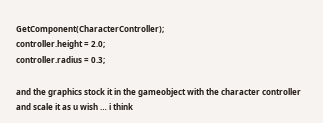GetComponent(CharacterController);
controller.height = 2.0;
controller.radius = 0.3;

and the graphics stock it in the gameobject with the character controller
and scale it as u wish … i think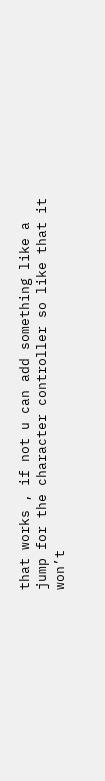that works , if not u can add something like a jump for the character controller so like that it won’t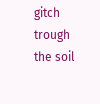gitch trough the soil